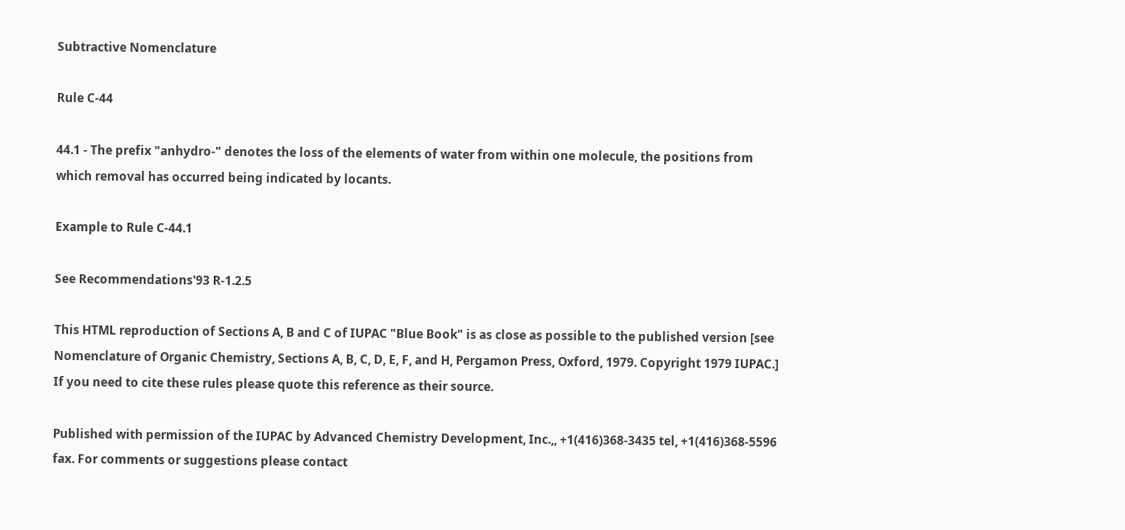Subtractive Nomenclature

Rule C-44

44.1 - The prefix "anhydro-" denotes the loss of the elements of water from within one molecule, the positions from which removal has occurred being indicated by locants.

Example to Rule C-44.1

See Recommendations'93 R-1.2.5

This HTML reproduction of Sections A, B and C of IUPAC "Blue Book" is as close as possible to the published version [see Nomenclature of Organic Chemistry, Sections A, B, C, D, E, F, and H, Pergamon Press, Oxford, 1979. Copyright 1979 IUPAC.] If you need to cite these rules please quote this reference as their source.

Published with permission of the IUPAC by Advanced Chemistry Development, Inc.,, +1(416)368-3435 tel, +1(416)368-5596 fax. For comments or suggestions please contact